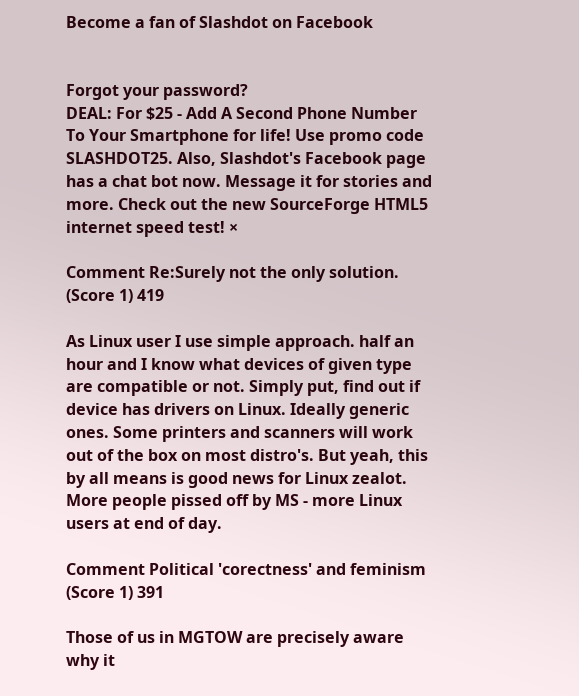Become a fan of Slashdot on Facebook


Forgot your password?
DEAL: For $25 - Add A Second Phone Number To Your Smartphone for life! Use promo code SLASHDOT25. Also, Slashdot's Facebook page has a chat bot now. Message it for stories and more. Check out the new SourceForge HTML5 internet speed test! ×

Comment Re:Surely not the only solution. (Score 1) 419

As Linux user I use simple approach. half an hour and I know what devices of given type are compatible or not. Simply put, find out if device has drivers on Linux. Ideally generic ones. Some printers and scanners will work out of the box on most distro's. But yeah, this by all means is good news for Linux zealot. More people pissed off by MS - more Linux users at end of day.

Comment Political 'corectness' and feminism (Score 1) 391

Those of us in MGTOW are precisely aware why it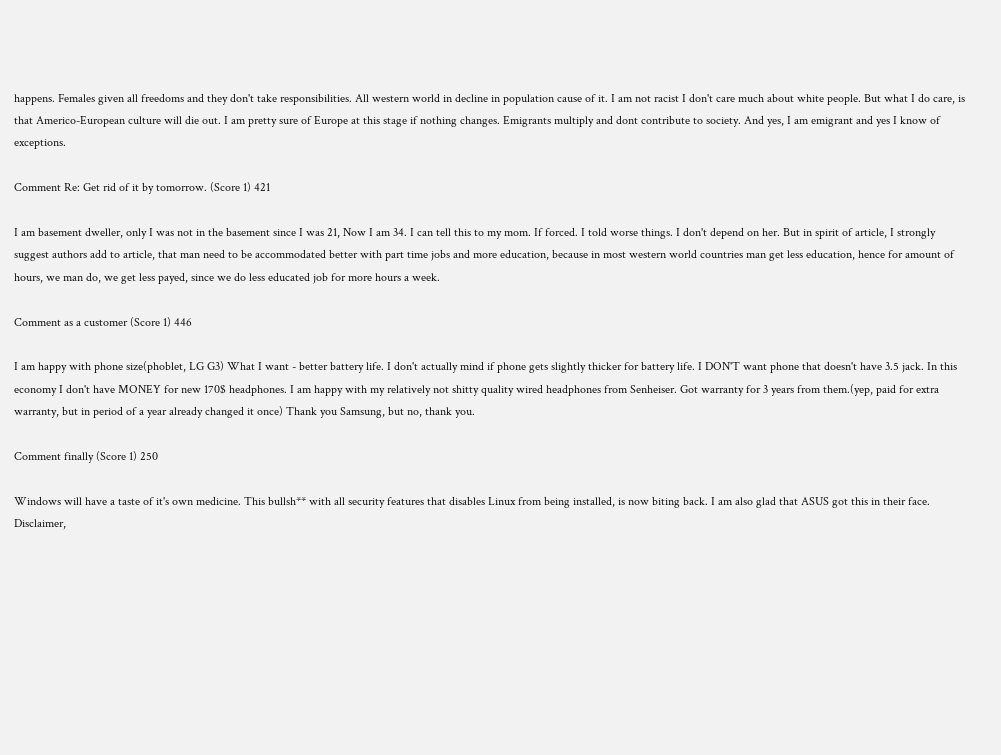happens. Females given all freedoms and they don't take responsibilities. All western world in decline in population cause of it. I am not racist I don't care much about white people. But what I do care, is that Americo-European culture will die out. I am pretty sure of Europe at this stage if nothing changes. Emigrants multiply and dont contribute to society. And yes, I am emigrant and yes I know of exceptions.

Comment Re: Get rid of it by tomorrow. (Score 1) 421

I am basement dweller, only I was not in the basement since I was 21, Now I am 34. I can tell this to my mom. If forced. I told worse things. I don't depend on her. But in spirit of article, I strongly suggest authors add to article, that man need to be accommodated better with part time jobs and more education, because in most western world countries man get less education, hence for amount of hours, we man do, we get less payed, since we do less educated job for more hours a week.

Comment as a customer (Score 1) 446

I am happy with phone size(phoblet, LG G3) What I want - better battery life. I don't actually mind if phone gets slightly thicker for battery life. I DON'T want phone that doesn't have 3.5 jack. In this economy I don't have MONEY for new 170$ headphones. I am happy with my relatively not shitty quality wired headphones from Senheiser. Got warranty for 3 years from them.(yep, paid for extra warranty, but in period of a year already changed it once) Thank you Samsung, but no, thank you.

Comment finally (Score 1) 250

Windows will have a taste of it's own medicine. This bullsh** with all security features that disables Linux from being installed, is now biting back. I am also glad that ASUS got this in their face. Disclaimer,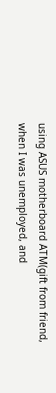using ASUS motherboard ATM(gift from friend, when I was unemployed, and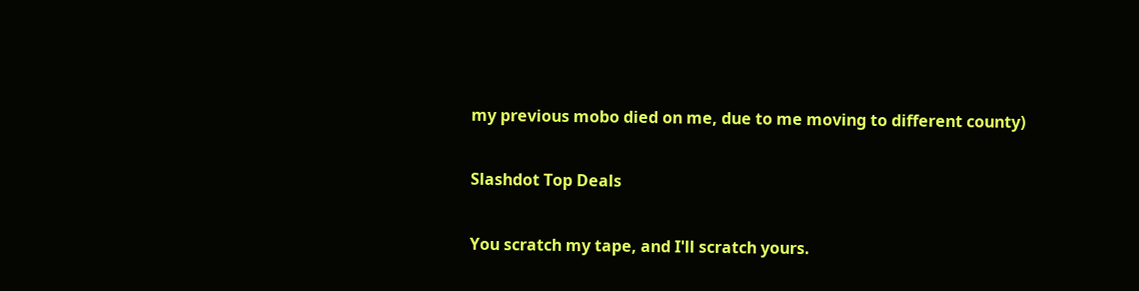my previous mobo died on me, due to me moving to different county)

Slashdot Top Deals

You scratch my tape, and I'll scratch yours.